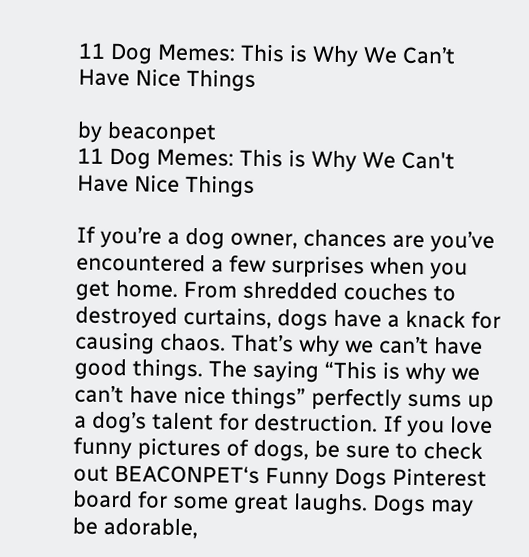11 Dog Memes: This is Why We Can’t Have Nice Things

by beaconpet
11 Dog Memes: This is Why We Can't Have Nice Things

If you’re a dog owner, chances are you’ve encountered a few surprises when you get home. From shredded couches to destroyed curtains, dogs have a knack for causing chaos. That’s why we can’t have good things. The saying “This is why we can’t have nice things” perfectly sums up a dog’s talent for destruction. If you love funny pictures of dogs, be sure to check out BEACONPET‘s Funny Dogs Pinterest board for some great laughs. Dogs may be adorable,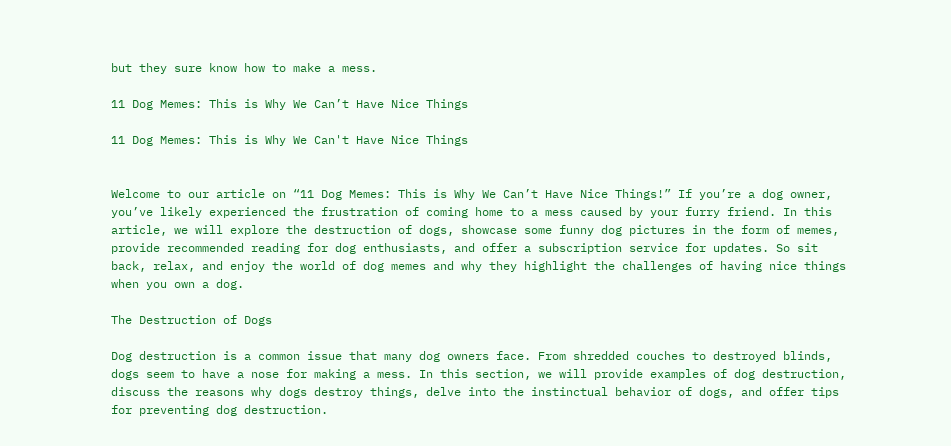but they sure know how to make a mess.

11 Dog Memes: This is Why We Can’t Have Nice Things

11 Dog Memes: This is Why We Can't Have Nice Things


Welcome to our article on “11 Dog Memes: This is Why We Can’t Have Nice Things!” If you’re a dog owner, you’ve likely experienced the frustration of coming home to a mess caused by your furry friend. In this article, we will explore the destruction of dogs, showcase some funny dog pictures in the form of memes, provide recommended reading for dog enthusiasts, and offer a subscription service for updates. So sit back, relax, and enjoy the world of dog memes and why they highlight the challenges of having nice things when you own a dog.

The Destruction of Dogs

Dog destruction is a common issue that many dog owners face. From shredded couches to destroyed blinds, dogs seem to have a nose for making a mess. In this section, we will provide examples of dog destruction, discuss the reasons why dogs destroy things, delve into the instinctual behavior of dogs, and offer tips for preventing dog destruction.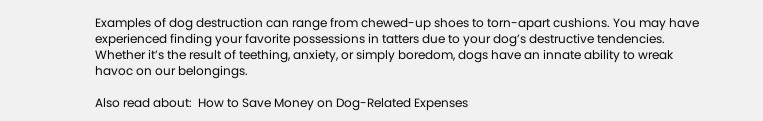Examples of dog destruction can range from chewed-up shoes to torn-apart cushions. You may have experienced finding your favorite possessions in tatters due to your dog’s destructive tendencies. Whether it’s the result of teething, anxiety, or simply boredom, dogs have an innate ability to wreak havoc on our belongings.

Also read about:  How to Save Money on Dog-Related Expenses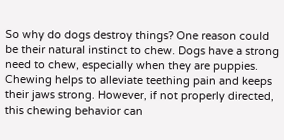So why do dogs destroy things? One reason could be their natural instinct to chew. Dogs have a strong need to chew, especially when they are puppies. Chewing helps to alleviate teething pain and keeps their jaws strong. However, if not properly directed, this chewing behavior can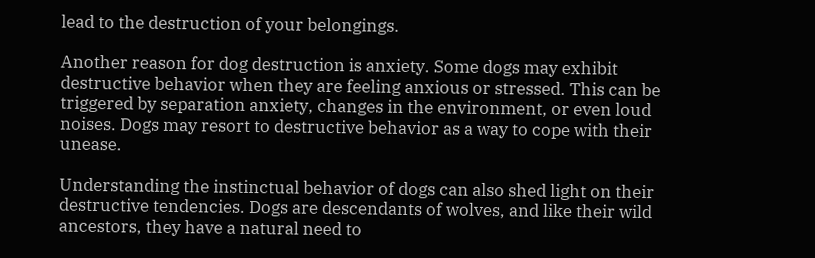lead to the destruction of your belongings.

Another reason for dog destruction is anxiety. Some dogs may exhibit destructive behavior when they are feeling anxious or stressed. This can be triggered by separation anxiety, changes in the environment, or even loud noises. Dogs may resort to destructive behavior as a way to cope with their unease.

Understanding the instinctual behavior of dogs can also shed light on their destructive tendencies. Dogs are descendants of wolves, and like their wild ancestors, they have a natural need to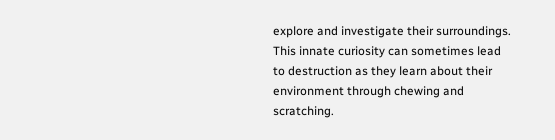explore and investigate their surroundings. This innate curiosity can sometimes lead to destruction as they learn about their environment through chewing and scratching.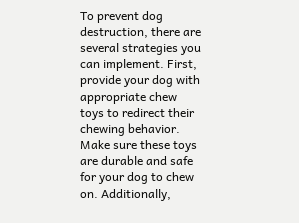To prevent dog destruction, there are several strategies you can implement. First, provide your dog with appropriate chew toys to redirect their chewing behavior. Make sure these toys are durable and safe for your dog to chew on. Additionally,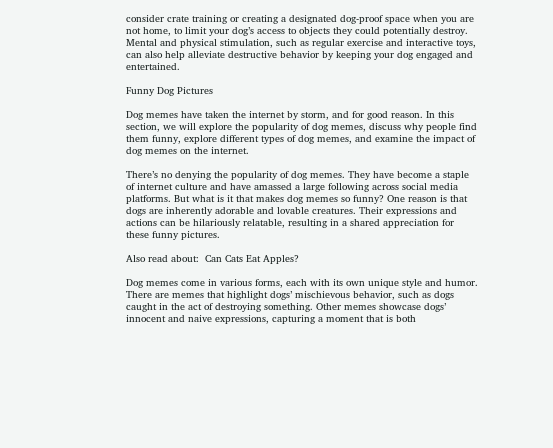consider crate training or creating a designated dog-proof space when you are not home, to limit your dog’s access to objects they could potentially destroy. Mental and physical stimulation, such as regular exercise and interactive toys, can also help alleviate destructive behavior by keeping your dog engaged and entertained.

Funny Dog Pictures

Dog memes have taken the internet by storm, and for good reason. In this section, we will explore the popularity of dog memes, discuss why people find them funny, explore different types of dog memes, and examine the impact of dog memes on the internet.

There’s no denying the popularity of dog memes. They have become a staple of internet culture and have amassed a large following across social media platforms. But what is it that makes dog memes so funny? One reason is that dogs are inherently adorable and lovable creatures. Their expressions and actions can be hilariously relatable, resulting in a shared appreciation for these funny pictures.

Also read about:  Can Cats Eat Apples?

Dog memes come in various forms, each with its own unique style and humor. There are memes that highlight dogs’ mischievous behavior, such as dogs caught in the act of destroying something. Other memes showcase dogs’ innocent and naive expressions, capturing a moment that is both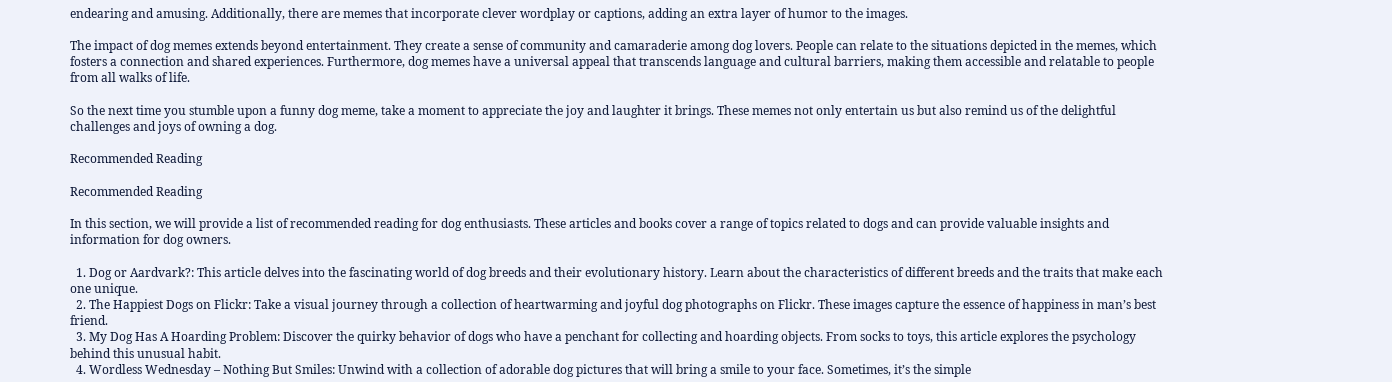endearing and amusing. Additionally, there are memes that incorporate clever wordplay or captions, adding an extra layer of humor to the images.

The impact of dog memes extends beyond entertainment. They create a sense of community and camaraderie among dog lovers. People can relate to the situations depicted in the memes, which fosters a connection and shared experiences. Furthermore, dog memes have a universal appeal that transcends language and cultural barriers, making them accessible and relatable to people from all walks of life.

So the next time you stumble upon a funny dog meme, take a moment to appreciate the joy and laughter it brings. These memes not only entertain us but also remind us of the delightful challenges and joys of owning a dog.

Recommended Reading

Recommended Reading

In this section, we will provide a list of recommended reading for dog enthusiasts. These articles and books cover a range of topics related to dogs and can provide valuable insights and information for dog owners.

  1. Dog or Aardvark?: This article delves into the fascinating world of dog breeds and their evolutionary history. Learn about the characteristics of different breeds and the traits that make each one unique.
  2. The Happiest Dogs on Flickr: Take a visual journey through a collection of heartwarming and joyful dog photographs on Flickr. These images capture the essence of happiness in man’s best friend.
  3. My Dog Has A Hoarding Problem: Discover the quirky behavior of dogs who have a penchant for collecting and hoarding objects. From socks to toys, this article explores the psychology behind this unusual habit.
  4. Wordless Wednesday – Nothing But Smiles: Unwind with a collection of adorable dog pictures that will bring a smile to your face. Sometimes, it’s the simple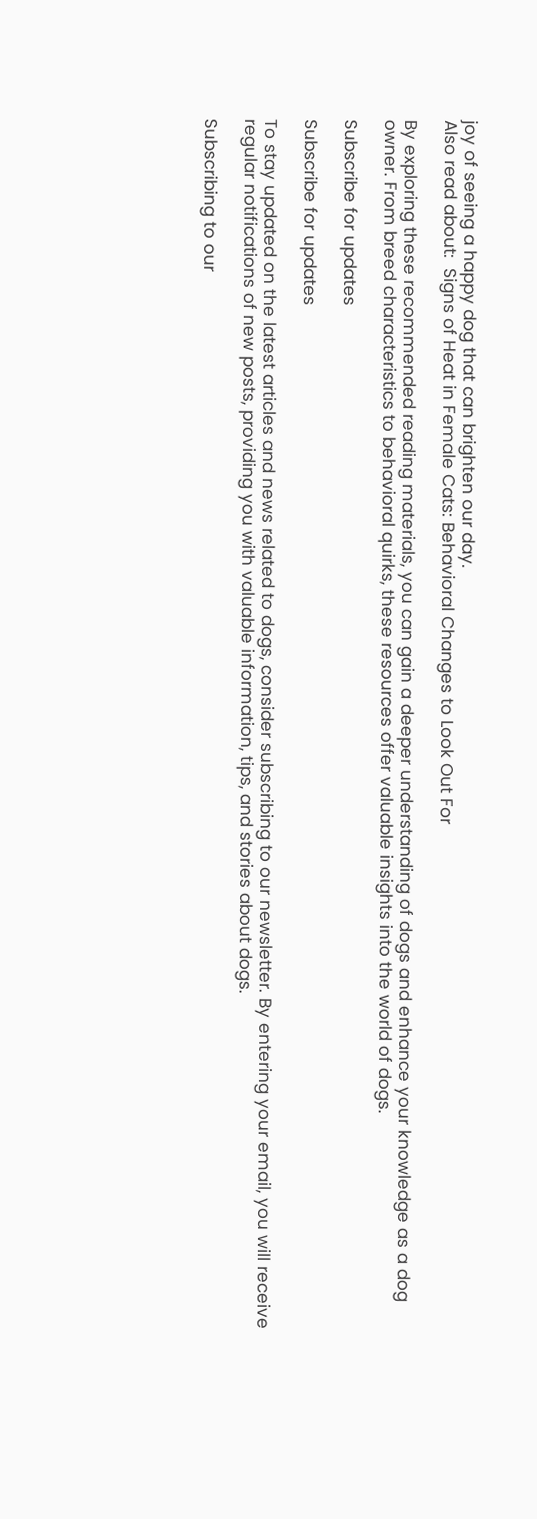joy of seeing a happy dog that can brighten our day.
Also read about:  Signs of Heat in Female Cats: Behavioral Changes to Look Out For

By exploring these recommended reading materials, you can gain a deeper understanding of dogs and enhance your knowledge as a dog owner. From breed characteristics to behavioral quirks, these resources offer valuable insights into the world of dogs.

Subscribe for updates

Subscribe for updates

To stay updated on the latest articles and news related to dogs, consider subscribing to our newsletter. By entering your email, you will receive regular notifications of new posts, providing you with valuable information, tips, and stories about dogs.

Subscribing to our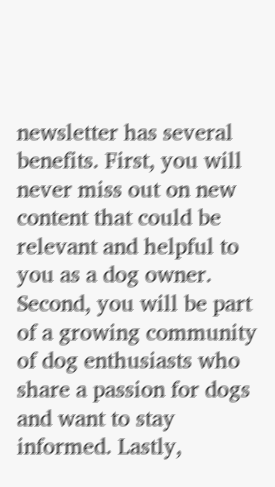newsletter has several benefits. First, you will never miss out on new content that could be relevant and helpful to you as a dog owner. Second, you will be part of a growing community of dog enthusiasts who share a passion for dogs and want to stay informed. Lastly,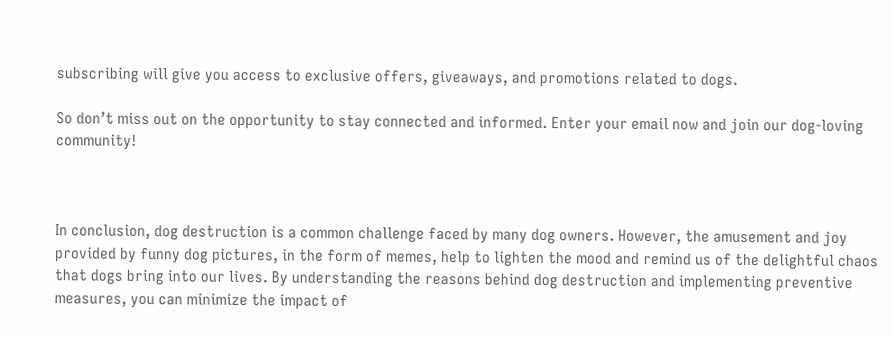subscribing will give you access to exclusive offers, giveaways, and promotions related to dogs.

So don’t miss out on the opportunity to stay connected and informed. Enter your email now and join our dog-loving community!



In conclusion, dog destruction is a common challenge faced by many dog owners. However, the amusement and joy provided by funny dog pictures, in the form of memes, help to lighten the mood and remind us of the delightful chaos that dogs bring into our lives. By understanding the reasons behind dog destruction and implementing preventive measures, you can minimize the impact of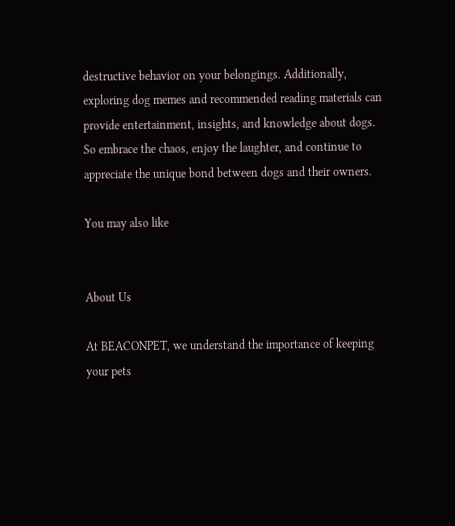destructive behavior on your belongings. Additionally, exploring dog memes and recommended reading materials can provide entertainment, insights, and knowledge about dogs. So embrace the chaos, enjoy the laughter, and continue to appreciate the unique bond between dogs and their owners.

You may also like


About Us

At BEACONPET, we understand the importance of keeping your pets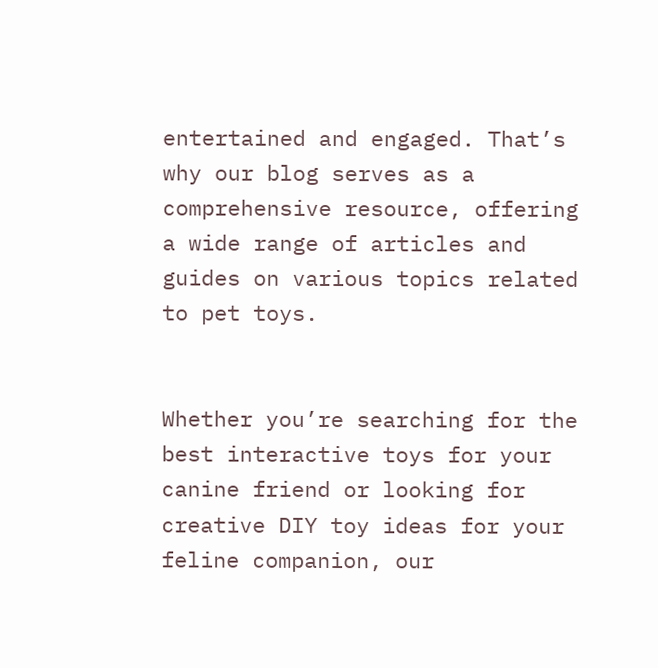entertained and engaged. That’s why our blog serves as a comprehensive resource, offering a wide range of articles and guides on various topics related to pet toys.


Whether you’re searching for the best interactive toys for your canine friend or looking for creative DIY toy ideas for your feline companion, our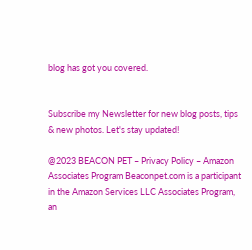blog has got you covered.


Subscribe my Newsletter for new blog posts, tips & new photos. Let's stay updated!

@2023 BEACON PET – Privacy Policy – Amazon Associates Program Beaconpet.com is a participant in the Amazon Services LLC Associates Program, an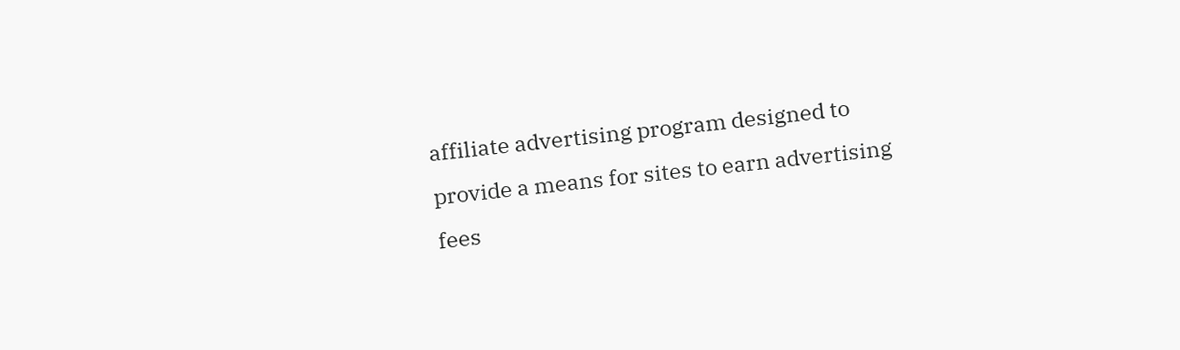affiliate advertising program designed to provide a means for sites to earn advertising fees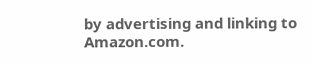by advertising and linking to Amazon.com.